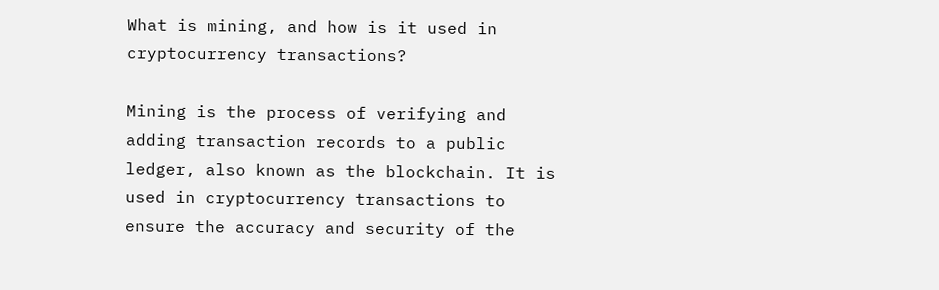What is mining, and how is it used in cryptocurrency transactions?

Mining is the process of verifying and adding transaction records to a public ledger, also known as the blockchain. It is used in cryptocurrency transactions to ensure the accuracy and security of the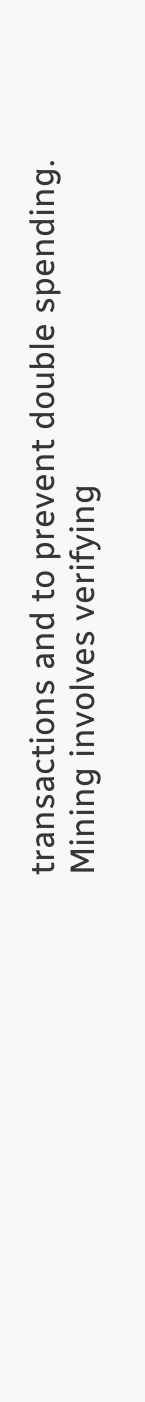transactions and to prevent double spending. Mining involves verifying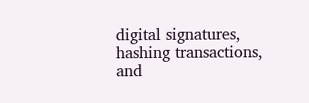digital signatures, hashing transactions, and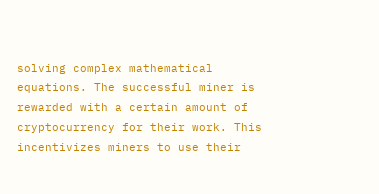solving complex mathematical equations. The successful miner is rewarded with a certain amount of cryptocurrency for their work. This incentivizes miners to use their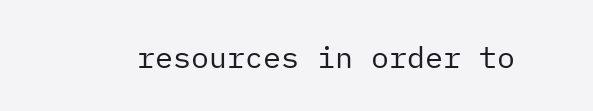resources in order to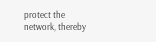protect the network, thereby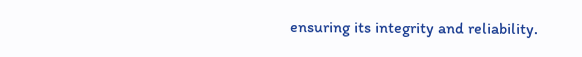ensuring its integrity and reliability.